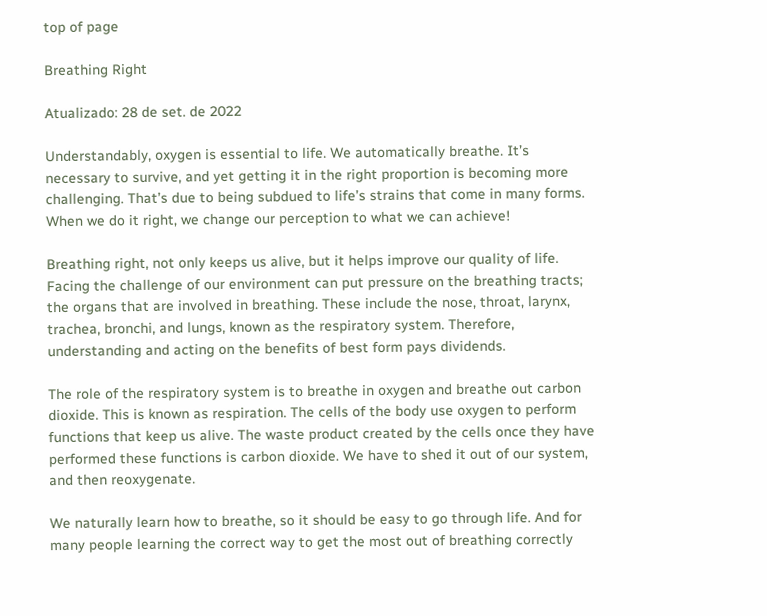top of page

Breathing Right

Atualizado: 28 de set. de 2022

Understandably, oxygen is essential to life. We automatically breathe. It’s necessary to survive, and yet getting it in the right proportion is becoming more challenging. That’s due to being subdued to life’s strains that come in many forms. When we do it right, we change our perception to what we can achieve!

Breathing right, not only keeps us alive, but it helps improve our quality of life. Facing the challenge of our environment can put pressure on the breathing tracts; the organs that are involved in breathing. These include the nose, throat, larynx, trachea, bronchi, and lungs, known as the respiratory system. Therefore, understanding and acting on the benefits of best form pays dividends.

The role of the respiratory system is to breathe in oxygen and breathe out carbon dioxide. This is known as respiration. The cells of the body use oxygen to perform functions that keep us alive. The waste product created by the cells once they have performed these functions is carbon dioxide. We have to shed it out of our system, and then reoxygenate.

We naturally learn how to breathe, so it should be easy to go through life. And for many people learning the correct way to get the most out of breathing correctly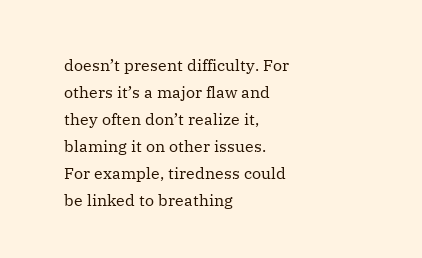doesn’t present difficulty. For others it’s a major flaw and they often don’t realize it, blaming it on other issues. For example, tiredness could be linked to breathing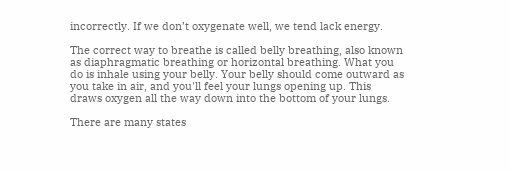incorrectly. If we don’t oxygenate well, we tend lack energy.

The correct way to breathe is called belly breathing, also known as diaphragmatic breathing or horizontal breathing. What you do is inhale using your belly. Your belly should come outward as you take in air, and you'll feel your lungs opening up. This draws oxygen all the way down into the bottom of your lungs.

There are many states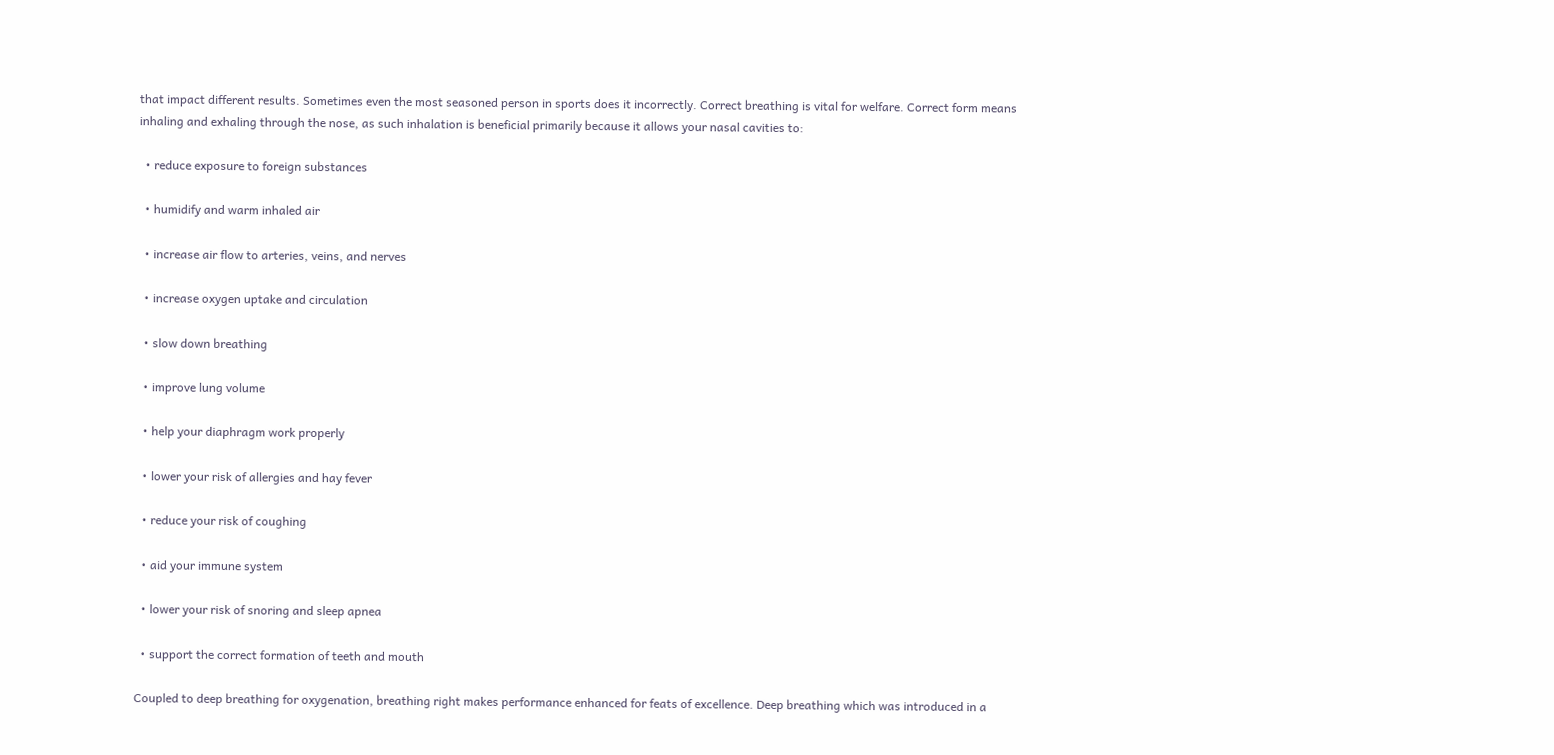that impact different results. Sometimes even the most seasoned person in sports does it incorrectly. Correct breathing is vital for welfare. Correct form means inhaling and exhaling through the nose, as such inhalation is beneficial primarily because it allows your nasal cavities to:

  • reduce exposure to foreign substances

  • humidify and warm inhaled air

  • increase air flow to arteries, veins, and nerves

  • increase oxygen uptake and circulation

  • slow down breathing

  • improve lung volume

  • help your diaphragm work properly

  • lower your risk of allergies and hay fever

  • reduce your risk of coughing

  • aid your immune system

  • lower your risk of snoring and sleep apnea

  • support the correct formation of teeth and mouth

Coupled to deep breathing for oxygenation, breathing right makes performance enhanced for feats of excellence. Deep breathing which was introduced in a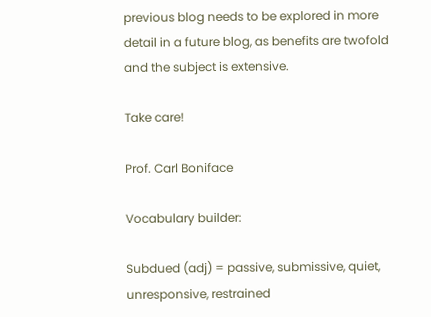previous blog needs to be explored in more detail in a future blog, as benefits are twofold and the subject is extensive.

Take care!

Prof. Carl Boniface

Vocabulary builder:

Subdued (adj) = passive, submissive, quiet, unresponsive, restrained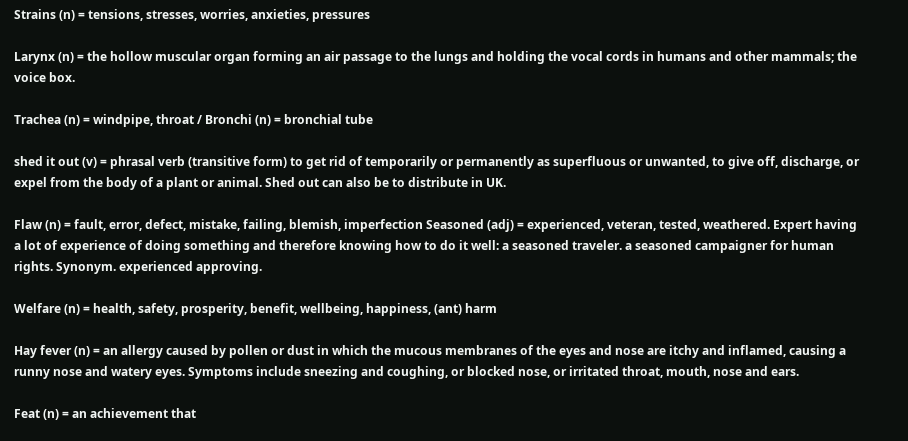Strains (n) = tensions, stresses, worries, anxieties, pressures

Larynx (n) = the hollow muscular organ forming an air passage to the lungs and holding the vocal cords in humans and other mammals; the voice box.

Trachea (n) = windpipe, throat / Bronchi (n) = bronchial tube

shed it out (v) = phrasal verb (transitive form) to get rid of temporarily or permanently as superfluous or unwanted, to give off, discharge, or expel from the body of a plant or animal. Shed out can also be to distribute in UK.

Flaw (n) = fault, error, defect, mistake, failing, blemish, imperfection Seasoned (adj) = experienced, veteran, tested, weathered. Expert having a lot of experience of doing something and therefore knowing how to do it well: a seasoned traveler. a seasoned campaigner for human rights. Synonym. experienced approving.

Welfare (n) = health, safety, prosperity, benefit, wellbeing, happiness, (ant) harm

Hay fever (n) = an allergy caused by pollen or dust in which the mucous membranes of the eyes and nose are itchy and inflamed, causing a runny nose and watery eyes. Symptoms include sneezing and coughing, or blocked nose, or irritated throat, mouth, nose and ears.

Feat (n) = an achievement that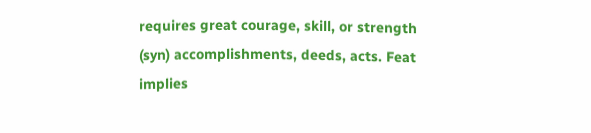requires great courage, skill, or strength (syn) accomplishments, deeds, acts. Feat implies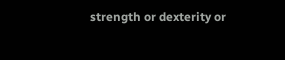strength or dexterity or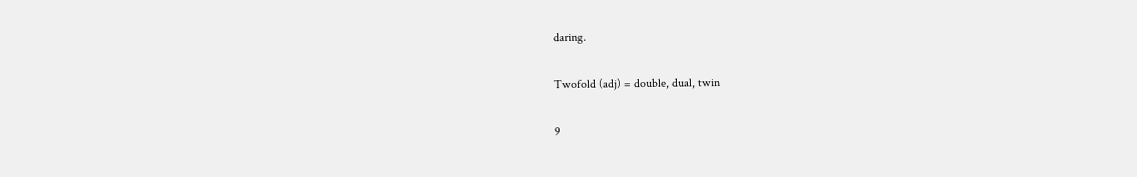daring.

Twofold (adj) = double, dual, twin

9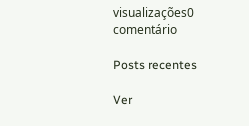visualizações0 comentário

Posts recentes

Ver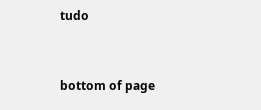tudo


bottom of page